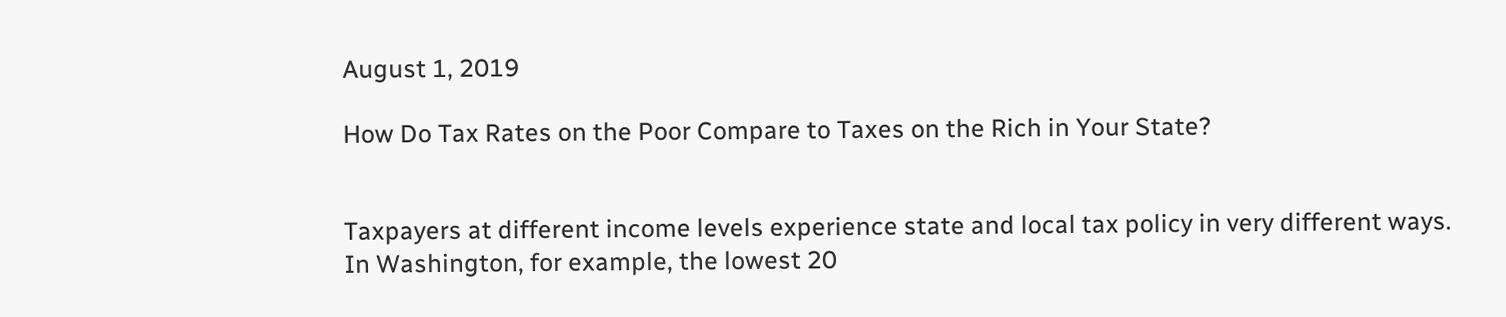August 1, 2019

How Do Tax Rates on the Poor Compare to Taxes on the Rich in Your State?


Taxpayers at different income levels experience state and local tax policy in very different ways. In Washington, for example, the lowest 20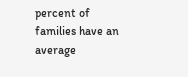percent of families have an average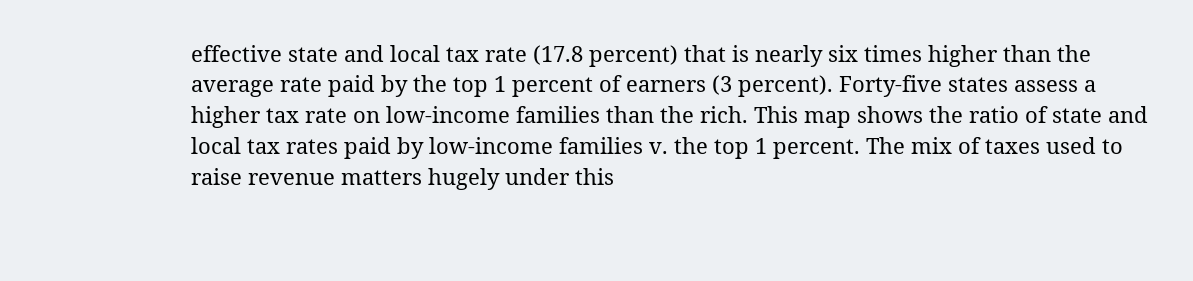effective state and local tax rate (17.8 percent) that is nearly six times higher than the average rate paid by the top 1 percent of earners (3 percent). Forty-five states assess a higher tax rate on low-income families than the rich. This map shows the ratio of state and local tax rates paid by low-income families v. the top 1 percent. The mix of taxes used to raise revenue matters hugely under this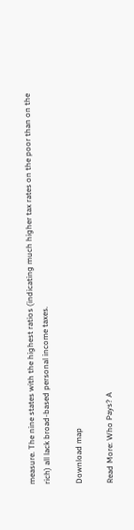measure. The nine states with the highest ratios (indicating much higher tax rates on the poor than on the rich) all lack broad-based personal income taxes.

Download map

Read More: Who Pays? A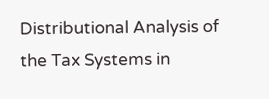Distributional Analysis of the Tax Systems in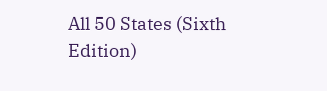All 50 States (Sixth Edition)